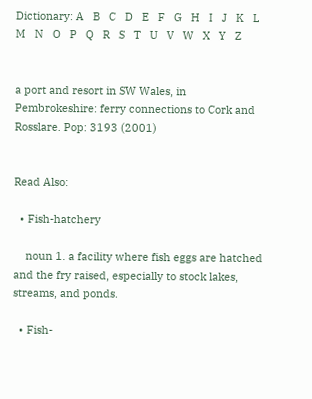Dictionary: A   B   C   D   E   F   G   H   I   J   K   L   M   N   O   P   Q   R   S   T   U   V   W   X   Y   Z


a port and resort in SW Wales, in Pembrokeshire: ferry connections to Cork and Rosslare. Pop: 3193 (2001)


Read Also:

  • Fish-hatchery

    noun 1. a facility where fish eggs are hatched and the fry raised, especially to stock lakes, streams, and ponds.

  • Fish-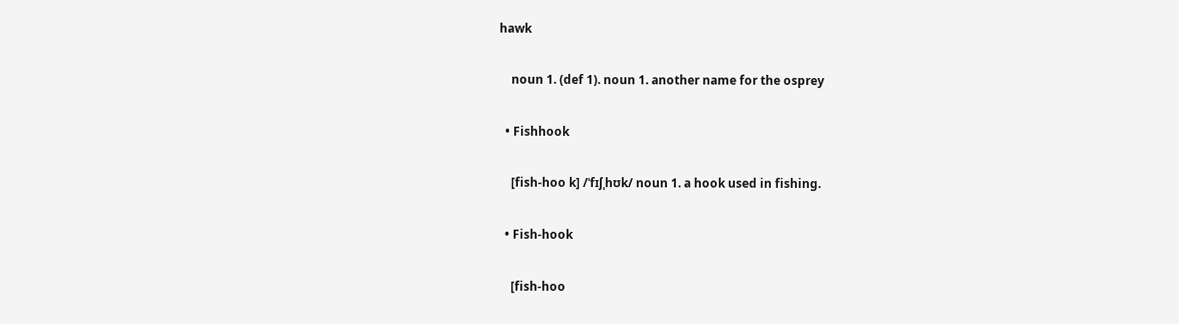hawk

    noun 1. (def 1). noun 1. another name for the osprey

  • Fishhook

    [fish-hoo k] /ˈfɪʃˌhʊk/ noun 1. a hook used in fishing.

  • Fish-hook

    [fish-hoo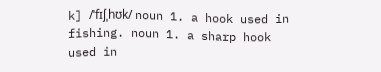k] /ˈfɪʃˌhʊk/ noun 1. a hook used in fishing. noun 1. a sharp hook used in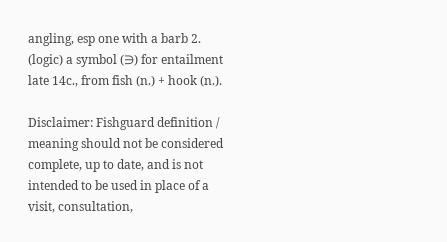angling, esp one with a barb 2. (logic) a symbol (∋) for entailment late 14c., from fish (n.) + hook (n.).

Disclaimer: Fishguard definition / meaning should not be considered complete, up to date, and is not intended to be used in place of a visit, consultation,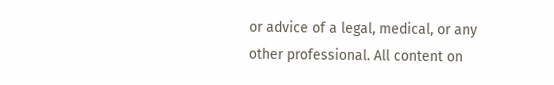or advice of a legal, medical, or any other professional. All content on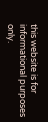this website is for informational purposes only.